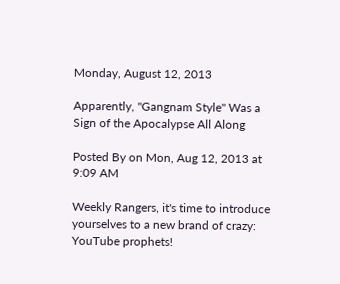Monday, August 12, 2013

Apparently, "Gangnam Style" Was a Sign of the Apocalypse All Along

Posted By on Mon, Aug 12, 2013 at 9:09 AM

Weekly Rangers, it's time to introduce yourselves to a new brand of crazy: YouTube prophets!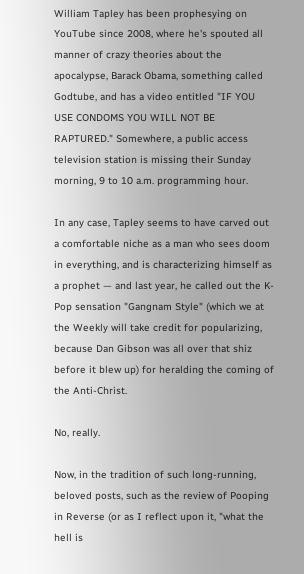William Tapley has been prophesying on YouTube since 2008, where he's spouted all manner of crazy theories about the apocalypse, Barack Obama, something called Godtube, and has a video entitled "IF YOU USE CONDOMS YOU WILL NOT BE RAPTURED." Somewhere, a public access television station is missing their Sunday morning, 9 to 10 a.m. programming hour.

In any case, Tapley seems to have carved out a comfortable niche as a man who sees doom in everything, and is characterizing himself as a prophet — and last year, he called out the K-Pop sensation "Gangnam Style" (which we at the Weekly will take credit for popularizing, because Dan Gibson was all over that shiz before it blew up) for heralding the coming of the Anti-Christ.

No, really.

Now, in the tradition of such long-running, beloved posts, such as the review of Pooping in Reverse (or as I reflect upon it, "what the hell is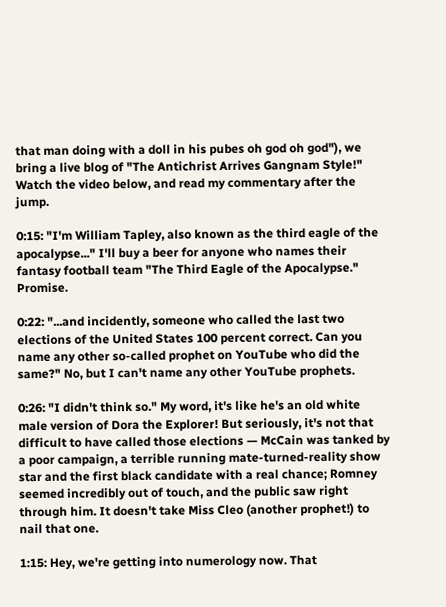that man doing with a doll in his pubes oh god oh god"), we bring a live blog of "The Antichrist Arrives Gangnam Style!" Watch the video below, and read my commentary after the jump.

0:15: "I'm William Tapley, also known as the third eagle of the apocalypse..." I'll buy a beer for anyone who names their fantasy football team "The Third Eagle of the Apocalypse." Promise.

0:22: "...and incidently, someone who called the last two elections of the United States 100 percent correct. Can you name any other so-called prophet on YouTube who did the same?" No, but I can't name any other YouTube prophets.

0:26: "I didn't think so." My word, it's like he's an old white male version of Dora the Explorer! But seriously, it's not that difficult to have called those elections — McCain was tanked by a poor campaign, a terrible running mate-turned-reality show star and the first black candidate with a real chance; Romney seemed incredibly out of touch, and the public saw right through him. It doesn't take Miss Cleo (another prophet!) to nail that one.

1:15: Hey, we're getting into numerology now. That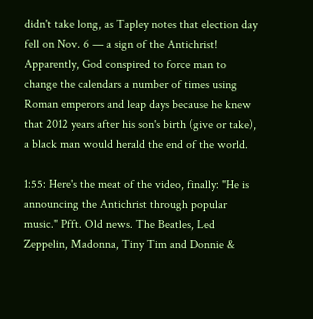didn't take long, as Tapley notes that election day fell on Nov. 6 — a sign of the Antichrist! Apparently, God conspired to force man to change the calendars a number of times using Roman emperors and leap days because he knew that 2012 years after his son's birth (give or take), a black man would herald the end of the world.

1:55: Here's the meat of the video, finally: "He is announcing the Antichrist through popular music." Pfft. Old news. The Beatles, Led Zeppelin, Madonna, Tiny Tim and Donnie &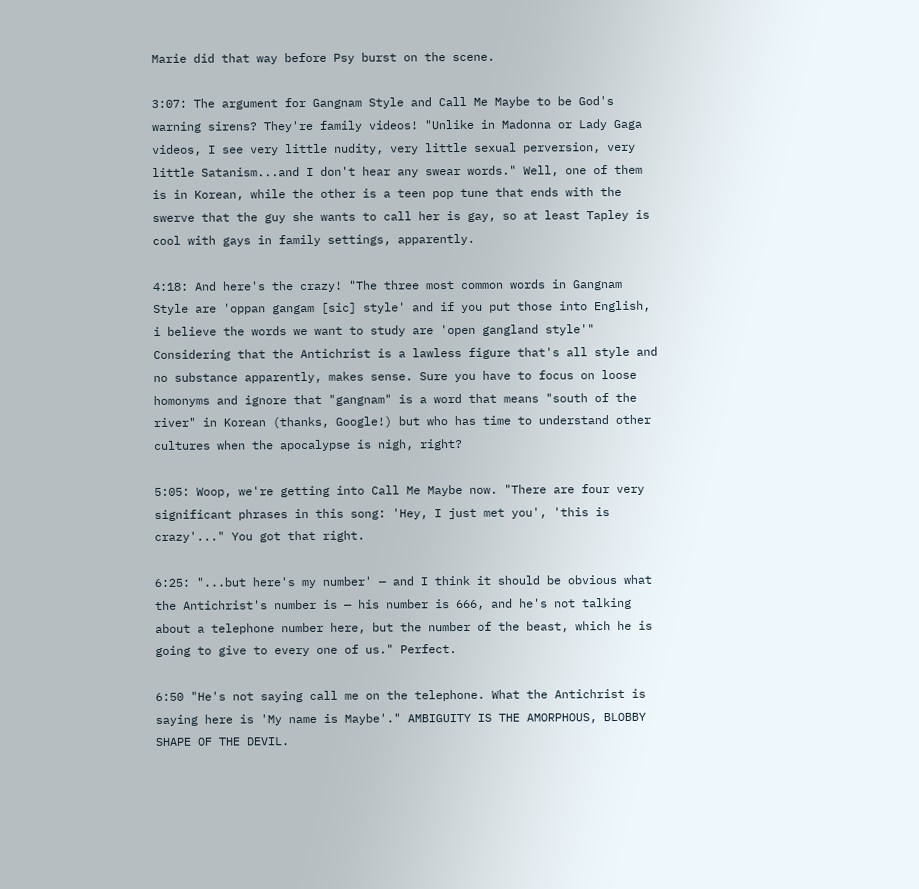Marie did that way before Psy burst on the scene.

3:07: The argument for Gangnam Style and Call Me Maybe to be God's warning sirens? They're family videos! "Unlike in Madonna or Lady Gaga videos, I see very little nudity, very little sexual perversion, very little Satanism...and I don't hear any swear words." Well, one of them is in Korean, while the other is a teen pop tune that ends with the swerve that the guy she wants to call her is gay, so at least Tapley is cool with gays in family settings, apparently.

4:18: And here's the crazy! "The three most common words in Gangnam Style are 'oppan gangam [sic] style' and if you put those into English, i believe the words we want to study are 'open gangland style'" Considering that the Antichrist is a lawless figure that's all style and no substance apparently, makes sense. Sure you have to focus on loose homonyms and ignore that "gangnam" is a word that means "south of the river" in Korean (thanks, Google!) but who has time to understand other cultures when the apocalypse is nigh, right?

5:05: Woop, we're getting into Call Me Maybe now. "There are four very significant phrases in this song: 'Hey, I just met you', 'this is crazy'..." You got that right.

6:25: "...but here's my number' — and I think it should be obvious what the Antichrist's number is — his number is 666, and he's not talking about a telephone number here, but the number of the beast, which he is going to give to every one of us." Perfect.

6:50 "He's not saying call me on the telephone. What the Antichrist is saying here is 'My name is Maybe'." AMBIGUITY IS THE AMORPHOUS, BLOBBY SHAPE OF THE DEVIL.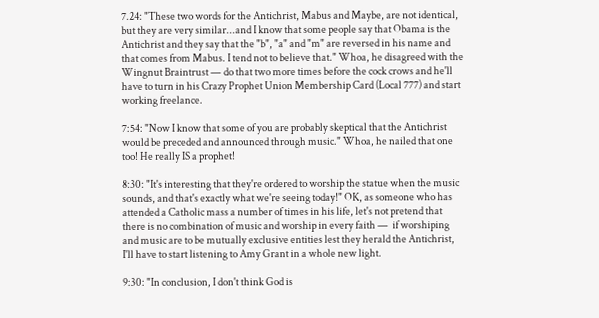7.24: "These two words for the Antichrist, Mabus and Maybe, are not identical, but they are very similar...and I know that some people say that Obama is the Antichrist and they say that the "b", "a" and "m" are reversed in his name and that comes from Mabus. I tend not to believe that." Whoa, he disagreed with the Wingnut Braintrust — do that two more times before the cock crows and he'll have to turn in his Crazy Prophet Union Membership Card (Local 777) and start working freelance.

7:54: "Now I know that some of you are probably skeptical that the Antichrist would be preceded and announced through music." Whoa, he nailed that one too! He really IS a prophet!

8:30: "It's interesting that they're ordered to worship the statue when the music sounds, and that's exactly what we're seeing today!" OK, as someone who has attended a Catholic mass a number of times in his life, let's not pretend that there is no combination of music and worship in every faith —  if worshiping and music are to be mutually exclusive entities lest they herald the Antichrist, I'll have to start listening to Amy Grant in a whole new light.

9:30: "In conclusion, I don't think God is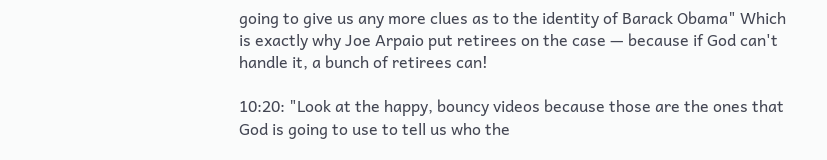going to give us any more clues as to the identity of Barack Obama" Which is exactly why Joe Arpaio put retirees on the case — because if God can't handle it, a bunch of retirees can!

10:20: "Look at the happy, bouncy videos because those are the ones that God is going to use to tell us who the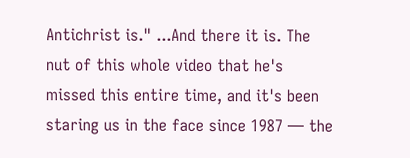Antichrist is." ...And there it is. The nut of this whole video that he's missed this entire time, and it's been staring us in the face since 1987 — the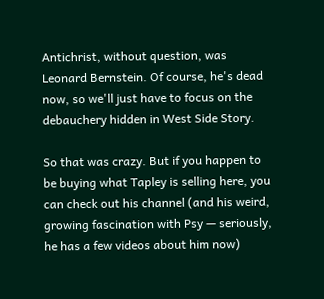Antichrist, without question, was Leonard Bernstein. Of course, he's dead now, so we'll just have to focus on the debauchery hidden in West Side Story.

So that was crazy. But if you happen to be buying what Tapley is selling here, you can check out his channel (and his weird, growing fascination with Psy — seriously, he has a few videos about him now)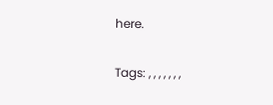here.

Tags: , , , , , , ,